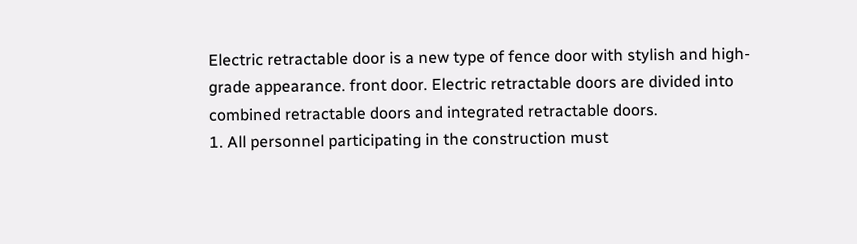Electric retractable door is a new type of fence door with stylish and high-grade appearance. front door. Electric retractable doors are divided into combined retractable doors and integrated retractable doors.
1. All personnel participating in the construction must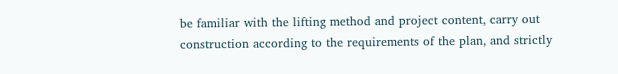be familiar with the lifting method and project content, carry out construction according to the requirements of the plan, and strictly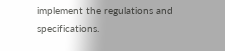implement the regulations and specifications.